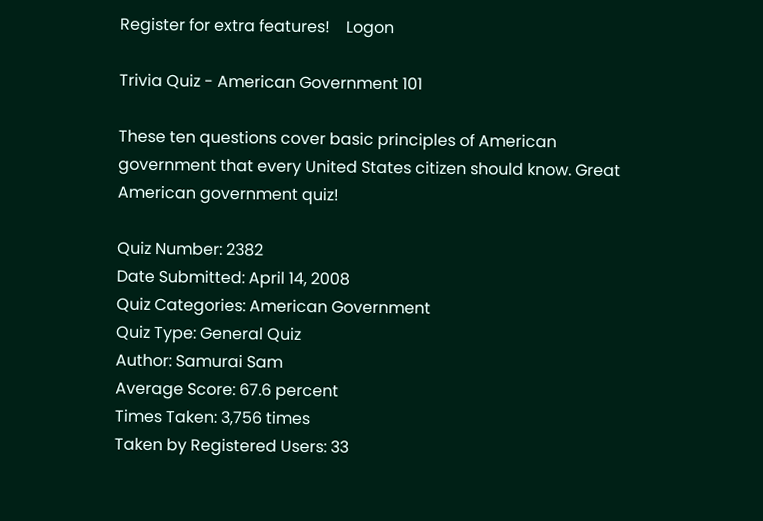Register for extra features!    Logon

Trivia Quiz - American Government 101

These ten questions cover basic principles of American government that every United States citizen should know. Great American government quiz!

Quiz Number: 2382
Date Submitted: April 14, 2008
Quiz Categories: American Government
Quiz Type: General Quiz
Author: Samurai Sam
Average Score: 67.6 percent
Times Taken: 3,756 times
Taken by Registered Users: 33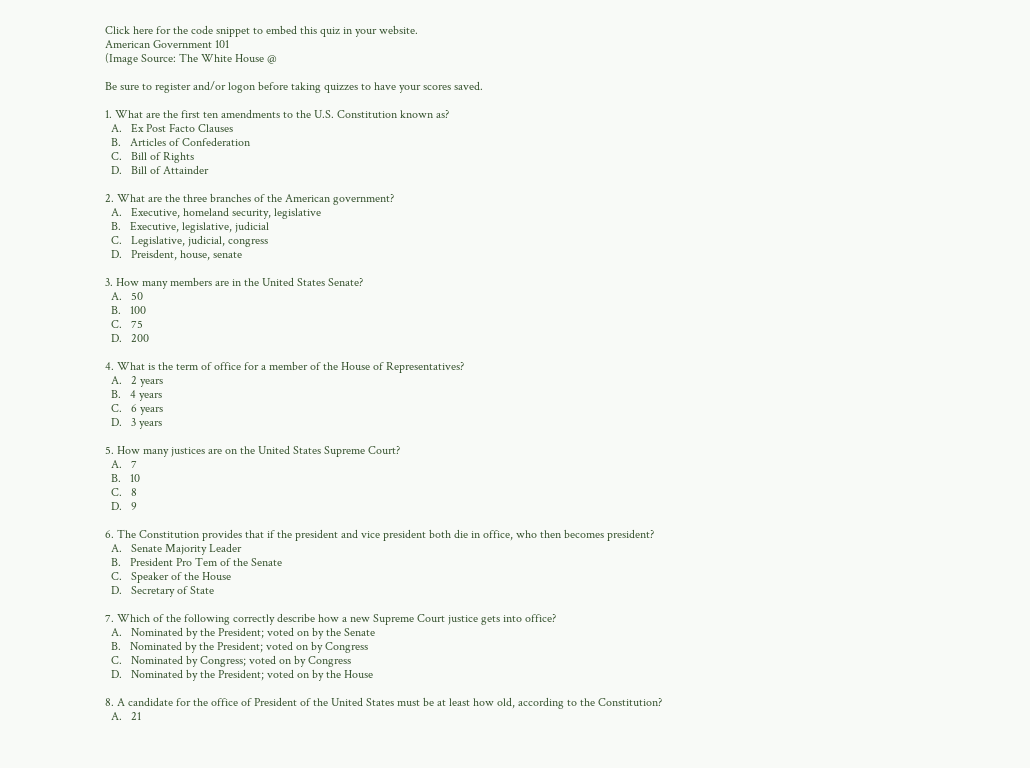Click here for the code snippet to embed this quiz in your website.
American Government 101
(Image Source: The White House @

Be sure to register and/or logon before taking quizzes to have your scores saved.

1. What are the first ten amendments to the U.S. Constitution known as?
  A.   Ex Post Facto Clauses
  B.   Articles of Confederation
  C.   Bill of Rights
  D.   Bill of Attainder

2. What are the three branches of the American government?
  A.   Executive, homeland security, legislative
  B.   Executive, legislative, judicial
  C.   Legislative, judicial, congress
  D.   Preisdent, house, senate

3. How many members are in the United States Senate?
  A.   50
  B.   100
  C.   75
  D.   200

4. What is the term of office for a member of the House of Representatives?
  A.   2 years
  B.   4 years
  C.   6 years
  D.   3 years

5. How many justices are on the United States Supreme Court?
  A.   7
  B.   10
  C.   8
  D.   9

6. The Constitution provides that if the president and vice president both die in office, who then becomes president?
  A.   Senate Majority Leader
  B.   President Pro Tem of the Senate
  C.   Speaker of the House
  D.   Secretary of State

7. Which of the following correctly describe how a new Supreme Court justice gets into office?
  A.   Nominated by the President; voted on by the Senate
  B.   Nominated by the President; voted on by Congress
  C.   Nominated by Congress; voted on by Congress
  D.   Nominated by the President; voted on by the House

8. A candidate for the office of President of the United States must be at least how old, according to the Constitution?
  A.   21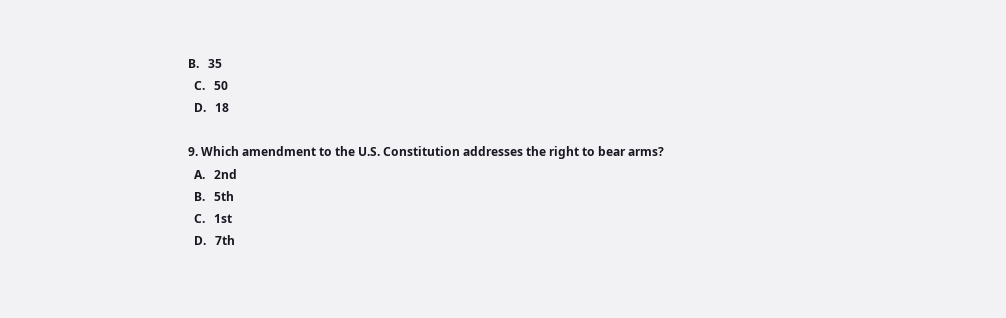B.   35
  C.   50
  D.   18

9. Which amendment to the U.S. Constitution addresses the right to bear arms?
  A.   2nd
  B.   5th
  C.   1st
  D.   7th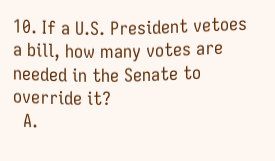10. If a U.S. President vetoes a bill, how many votes are needed in the Senate to override it?
  A.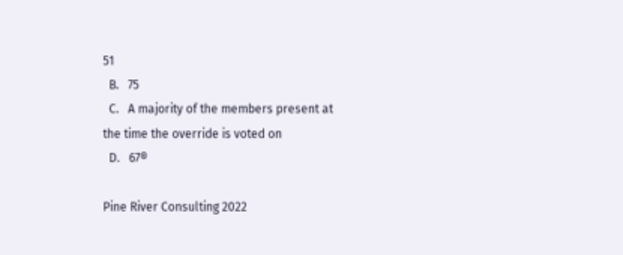51
  B.   75
  C.   A majority of the members present at the time the override is voted on
  D.   67®

Pine River Consulting 2022